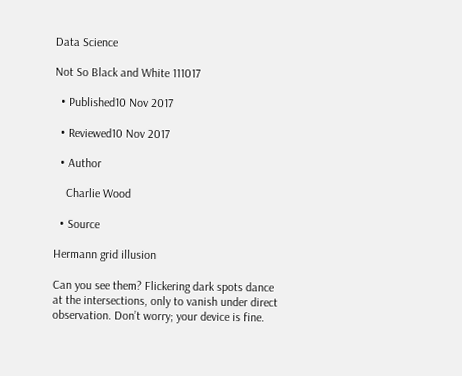Data Science

Not So Black and White 111017

  • Published10 Nov 2017

  • Reviewed10 Nov 2017

  • Author

    Charlie Wood

  • Source

Hermann grid illusion

Can you see them? Flickering dark spots dance at the intersections, only to vanish under direct observation. Don’t worry; your device is fine.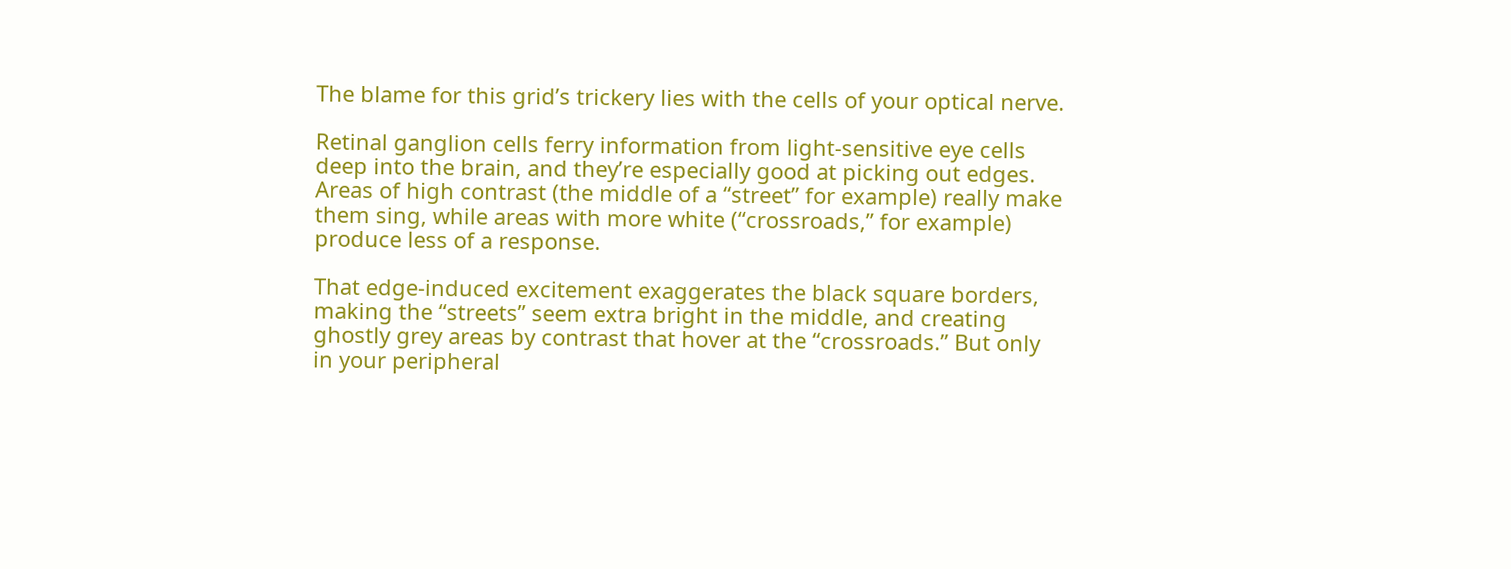The blame for this grid’s trickery lies with the cells of your optical nerve.

Retinal ganglion cells ferry information from light-sensitive eye cells deep into the brain, and they’re especially good at picking out edges. Areas of high contrast (the middle of a “street” for example) really make them sing, while areas with more white (“crossroads,” for example) produce less of a response.

That edge-induced excitement exaggerates the black square borders, making the “streets” seem extra bright in the middle, and creating ghostly grey areas by contrast that hover at the “crossroads.” But only in your peripheral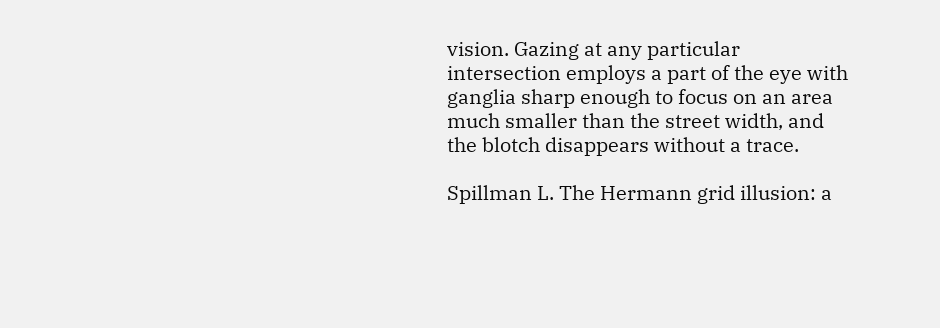vision. Gazing at any particular intersection employs a part of the eye with ganglia sharp enough to focus on an area much smaller than the street width, and the blotch disappears without a trace.

Spillman L. The Hermann grid illusion: a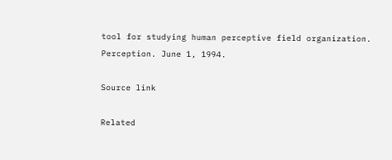tool for studying human perceptive field organization. Perception. June 1, 1994.

Source link

Related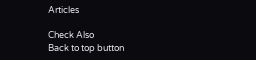Articles

Check Also
Back to top button